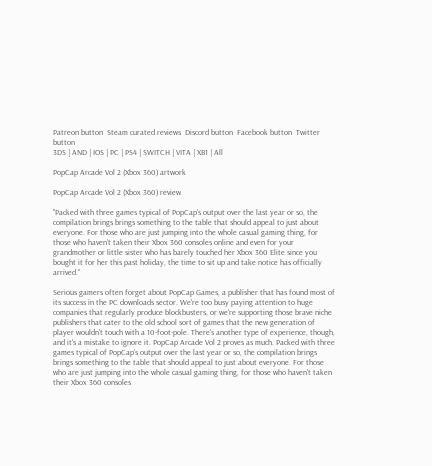Patreon button  Steam curated reviews  Discord button  Facebook button  Twitter button
3DS | AND | IOS | PC | PS4 | SWITCH | VITA | XB1 | All

PopCap Arcade Vol 2 (Xbox 360) artwork

PopCap Arcade Vol 2 (Xbox 360) review

"Packed with three games typical of PopCap's output over the last year or so, the compilation brings brings something to the table that should appeal to just about everyone. For those who are just jumping into the whole casual gaming thing, for those who haven't taken their Xbox 360 consoles online and even for your grandmother or little sister who has barely touched her Xbox 360 Elite since you bought it for her this past holiday, the time to sit up and take notice has officially arrived."

Serious gamers often forget about PopCap Games, a publisher that has found most of its success in the PC downloads sector. We're too busy paying attention to huge companies that regularly produce blockbusters, or we're supporting those brave niche publishers that cater to the old school sort of games that the new generation of player wouldn't touch with a 10-foot-pole. There's another type of experience, though, and it's a mistake to ignore it. PopCap Arcade Vol 2 proves as much. Packed with three games typical of PopCap's output over the last year or so, the compilation brings brings something to the table that should appeal to just about everyone. For those who are just jumping into the whole casual gaming thing, for those who haven't taken their Xbox 360 consoles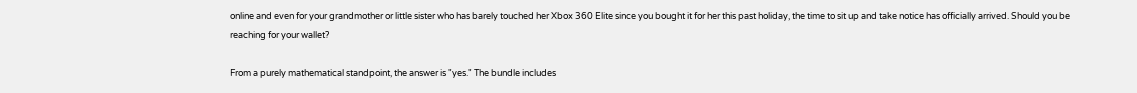online and even for your grandmother or little sister who has barely touched her Xbox 360 Elite since you bought it for her this past holiday, the time to sit up and take notice has officially arrived. Should you be reaching for your wallet?

From a purely mathematical standpoint, the answer is "yes." The bundle includes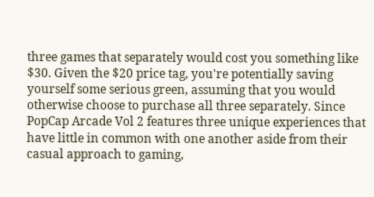three games that separately would cost you something like $30. Given the $20 price tag, you're potentially saving yourself some serious green, assuming that you would otherwise choose to purchase all three separately. Since PopCap Arcade Vol 2 features three unique experiences that have little in common with one another aside from their casual approach to gaming,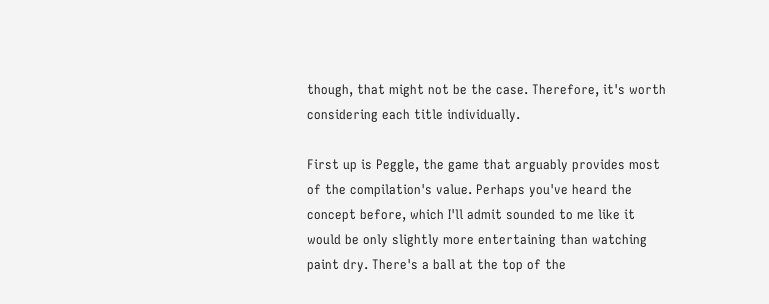though, that might not be the case. Therefore, it's worth considering each title individually.

First up is Peggle, the game that arguably provides most of the compilation's value. Perhaps you've heard the concept before, which I'll admit sounded to me like it would be only slightly more entertaining than watching paint dry. There's a ball at the top of the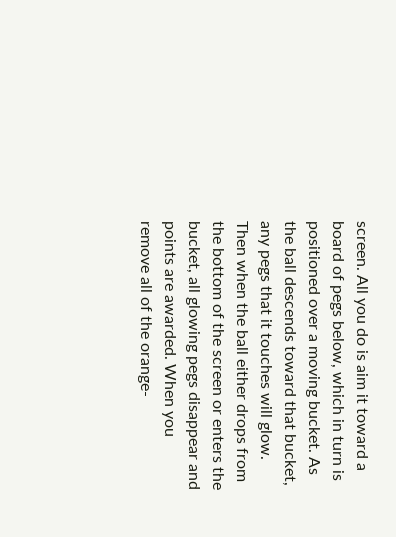screen. All you do is aim it toward a board of pegs below, which in turn is positioned over a moving bucket. As the ball descends toward that bucket, any pegs that it touches will glow. Then when the ball either drops from the bottom of the screen or enters the bucket, all glowing pegs disappear and points are awarded. When you remove all of the orange-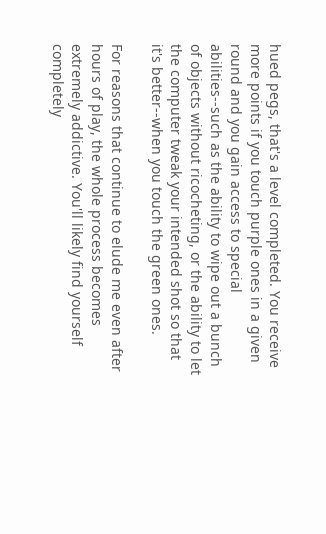hued pegs, that's a level completed. You receive more points if you touch purple ones in a given round and you gain access to special abilities--such as the ability to wipe out a bunch of objects without ricocheting, or the ability to let the computer tweak your intended shot so that it's better--when you touch the green ones.

For reasons that continue to elude me even after hours of play, the whole process becomes extremely addictive. You'll likely find yourself completely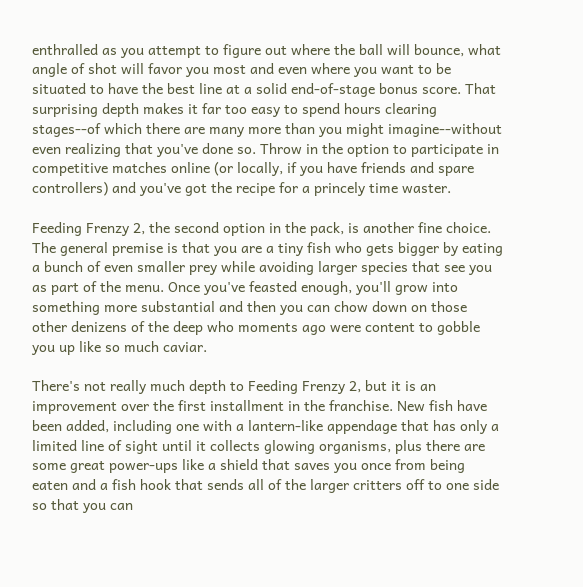enthralled as you attempt to figure out where the ball will bounce, what angle of shot will favor you most and even where you want to be situated to have the best line at a solid end-of-stage bonus score. That surprising depth makes it far too easy to spend hours clearing stages--of which there are many more than you might imagine--without even realizing that you've done so. Throw in the option to participate in competitive matches online (or locally, if you have friends and spare controllers) and you've got the recipe for a princely time waster.

Feeding Frenzy 2, the second option in the pack, is another fine choice. The general premise is that you are a tiny fish who gets bigger by eating a bunch of even smaller prey while avoiding larger species that see you as part of the menu. Once you've feasted enough, you'll grow into something more substantial and then you can chow down on those other denizens of the deep who moments ago were content to gobble you up like so much caviar.

There's not really much depth to Feeding Frenzy 2, but it is an improvement over the first installment in the franchise. New fish have been added, including one with a lantern-like appendage that has only a limited line of sight until it collects glowing organisms, plus there are some great power-ups like a shield that saves you once from being eaten and a fish hook that sends all of the larger critters off to one side so that you can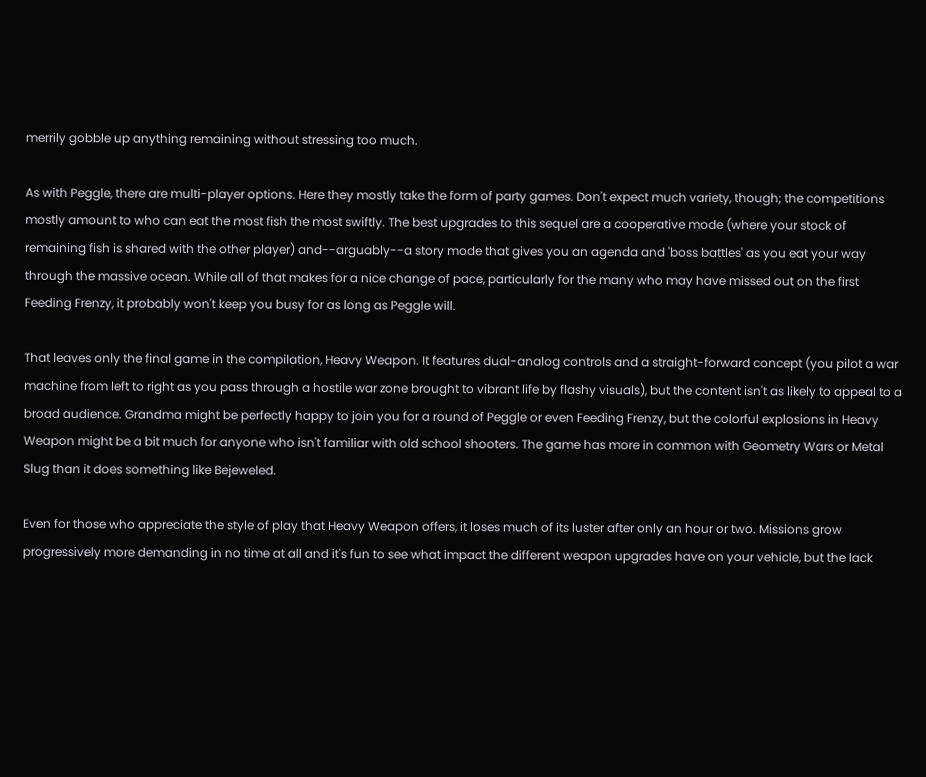merrily gobble up anything remaining without stressing too much.

As with Peggle, there are multi-player options. Here they mostly take the form of party games. Don't expect much variety, though; the competitions mostly amount to who can eat the most fish the most swiftly. The best upgrades to this sequel are a cooperative mode (where your stock of remaining fish is shared with the other player) and--arguably--a story mode that gives you an agenda and 'boss battles' as you eat your way through the massive ocean. While all of that makes for a nice change of pace, particularly for the many who may have missed out on the first Feeding Frenzy, it probably won't keep you busy for as long as Peggle will.

That leaves only the final game in the compilation, Heavy Weapon. It features dual-analog controls and a straight-forward concept (you pilot a war machine from left to right as you pass through a hostile war zone brought to vibrant life by flashy visuals), but the content isn't as likely to appeal to a broad audience. Grandma might be perfectly happy to join you for a round of Peggle or even Feeding Frenzy, but the colorful explosions in Heavy Weapon might be a bit much for anyone who isn't familiar with old school shooters. The game has more in common with Geometry Wars or Metal Slug than it does something like Bejeweled.

Even for those who appreciate the style of play that Heavy Weapon offers, it loses much of its luster after only an hour or two. Missions grow progressively more demanding in no time at all and it's fun to see what impact the different weapon upgrades have on your vehicle, but the lack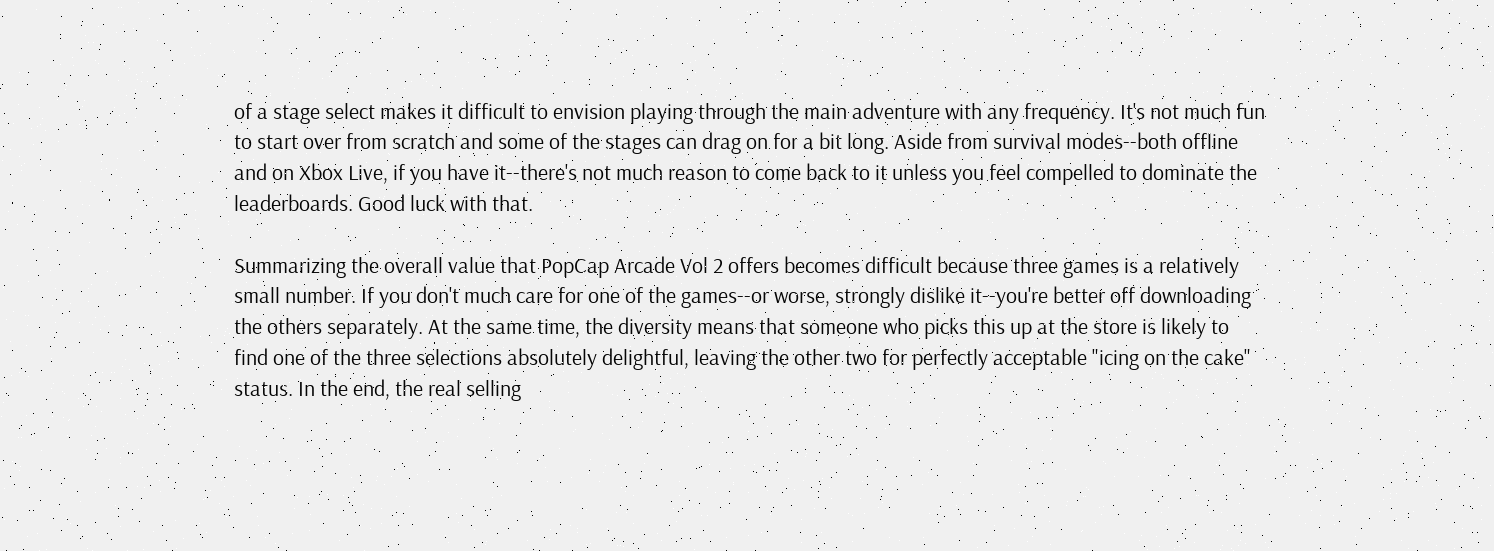of a stage select makes it difficult to envision playing through the main adventure with any frequency. It's not much fun to start over from scratch and some of the stages can drag on for a bit long. Aside from survival modes--both offline and on Xbox Live, if you have it--there's not much reason to come back to it unless you feel compelled to dominate the leaderboards. Good luck with that.

Summarizing the overall value that PopCap Arcade Vol 2 offers becomes difficult because three games is a relatively small number. If you don't much care for one of the games--or worse, strongly dislike it--you're better off downloading the others separately. At the same time, the diversity means that someone who picks this up at the store is likely to find one of the three selections absolutely delightful, leaving the other two for perfectly acceptable "icing on the cake" status. In the end, the real selling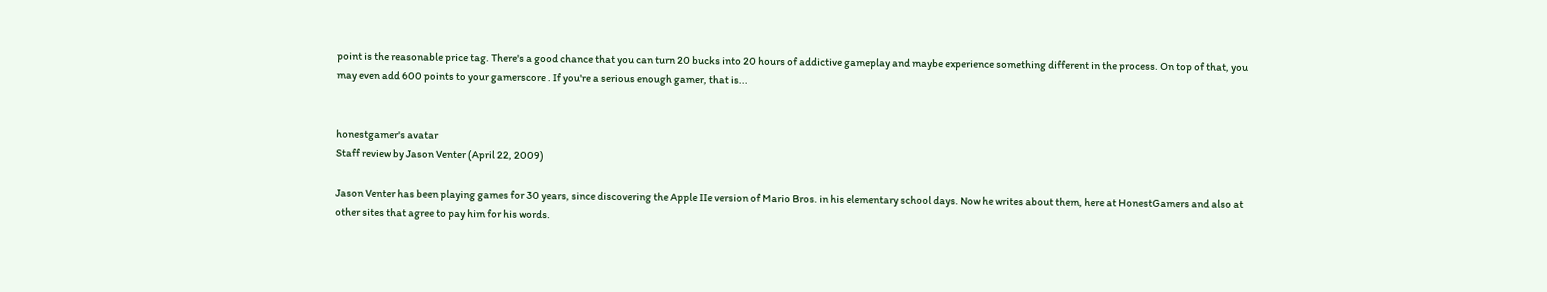point is the reasonable price tag. There's a good chance that you can turn 20 bucks into 20 hours of addictive gameplay and maybe experience something different in the process. On top of that, you may even add 600 points to your gamerscore . If you're a serious enough gamer, that is...


honestgamer's avatar
Staff review by Jason Venter (April 22, 2009)

Jason Venter has been playing games for 30 years, since discovering the Apple IIe version of Mario Bros. in his elementary school days. Now he writes about them, here at HonestGamers and also at other sites that agree to pay him for his words.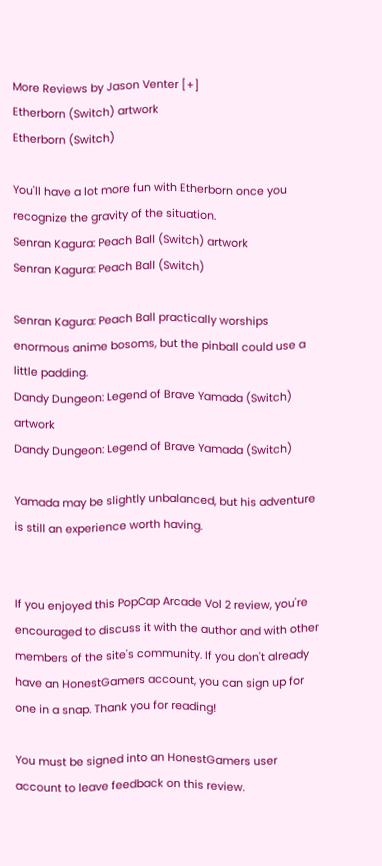More Reviews by Jason Venter [+]
Etherborn (Switch) artwork
Etherborn (Switch)

You'll have a lot more fun with Etherborn once you recognize the gravity of the situation.
Senran Kagura: Peach Ball (Switch) artwork
Senran Kagura: Peach Ball (Switch)

Senran Kagura: Peach Ball practically worships enormous anime bosoms, but the pinball could use a little padding.
Dandy Dungeon: Legend of Brave Yamada (Switch) artwork
Dandy Dungeon: Legend of Brave Yamada (Switch)

Yamada may be slightly unbalanced, but his adventure is still an experience worth having.


If you enjoyed this PopCap Arcade Vol 2 review, you're encouraged to discuss it with the author and with other members of the site's community. If you don't already have an HonestGamers account, you can sign up for one in a snap. Thank you for reading!

You must be signed into an HonestGamers user account to leave feedback on this review.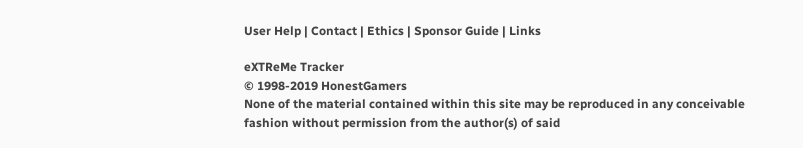User Help | Contact | Ethics | Sponsor Guide | Links

eXTReMe Tracker
© 1998-2019 HonestGamers
None of the material contained within this site may be reproduced in any conceivable fashion without permission from the author(s) of said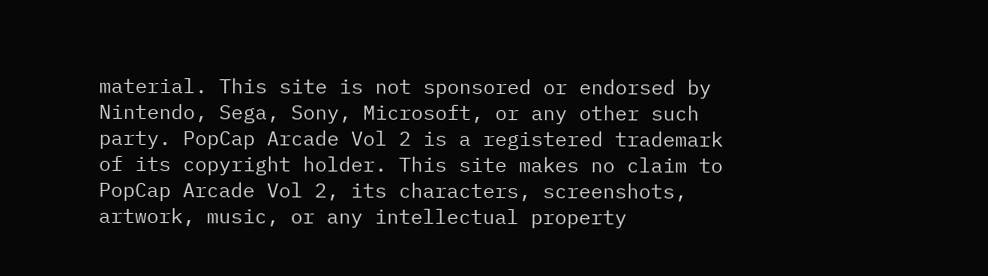material. This site is not sponsored or endorsed by Nintendo, Sega, Sony, Microsoft, or any other such party. PopCap Arcade Vol 2 is a registered trademark of its copyright holder. This site makes no claim to PopCap Arcade Vol 2, its characters, screenshots, artwork, music, or any intellectual property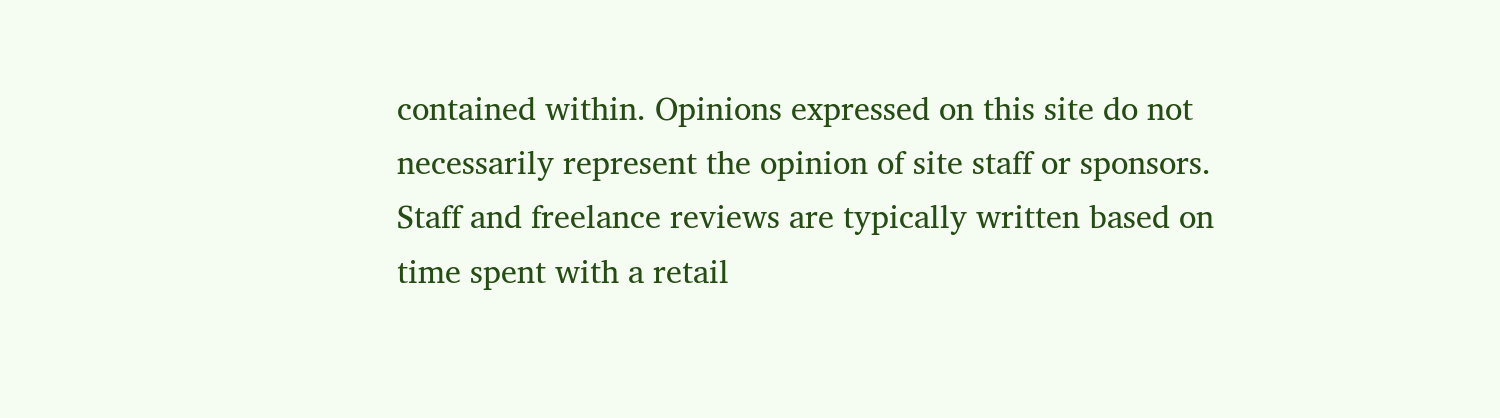contained within. Opinions expressed on this site do not necessarily represent the opinion of site staff or sponsors. Staff and freelance reviews are typically written based on time spent with a retail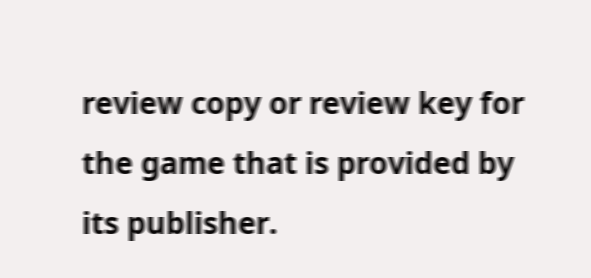review copy or review key for the game that is provided by its publisher.